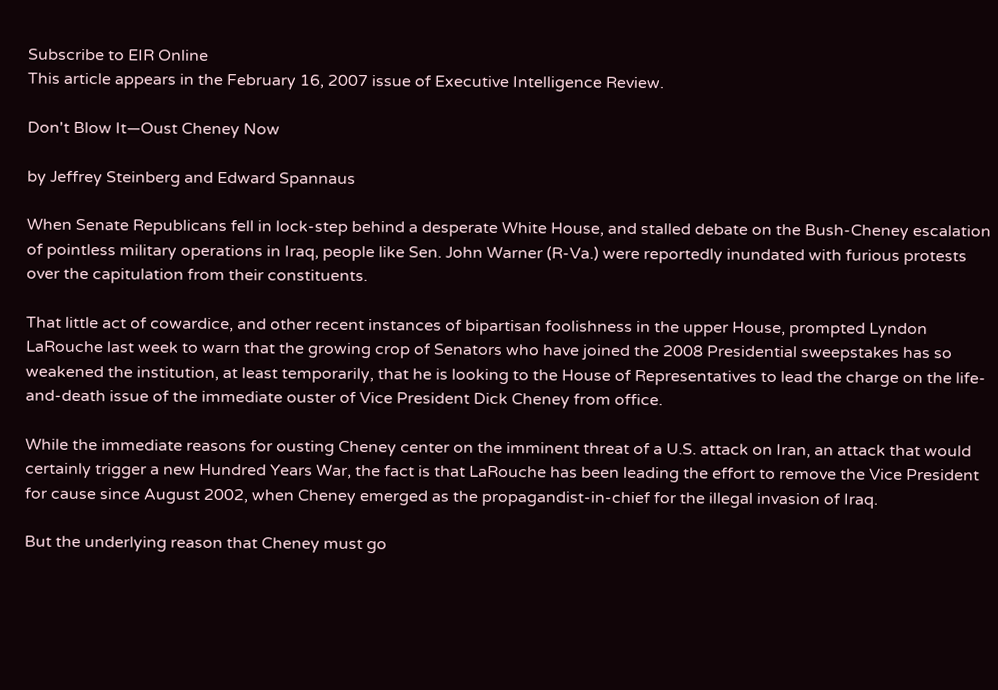Subscribe to EIR Online
This article appears in the February 16, 2007 issue of Executive Intelligence Review.

Don't Blow It—Oust Cheney Now

by Jeffrey Steinberg and Edward Spannaus

When Senate Republicans fell in lock-step behind a desperate White House, and stalled debate on the Bush-Cheney escalation of pointless military operations in Iraq, people like Sen. John Warner (R-Va.) were reportedly inundated with furious protests over the capitulation from their constituents.

That little act of cowardice, and other recent instances of bipartisan foolishness in the upper House, prompted Lyndon LaRouche last week to warn that the growing crop of Senators who have joined the 2008 Presidential sweepstakes has so weakened the institution, at least temporarily, that he is looking to the House of Representatives to lead the charge on the life-and-death issue of the immediate ouster of Vice President Dick Cheney from office.

While the immediate reasons for ousting Cheney center on the imminent threat of a U.S. attack on Iran, an attack that would certainly trigger a new Hundred Years War, the fact is that LaRouche has been leading the effort to remove the Vice President for cause since August 2002, when Cheney emerged as the propagandist-in-chief for the illegal invasion of Iraq.

But the underlying reason that Cheney must go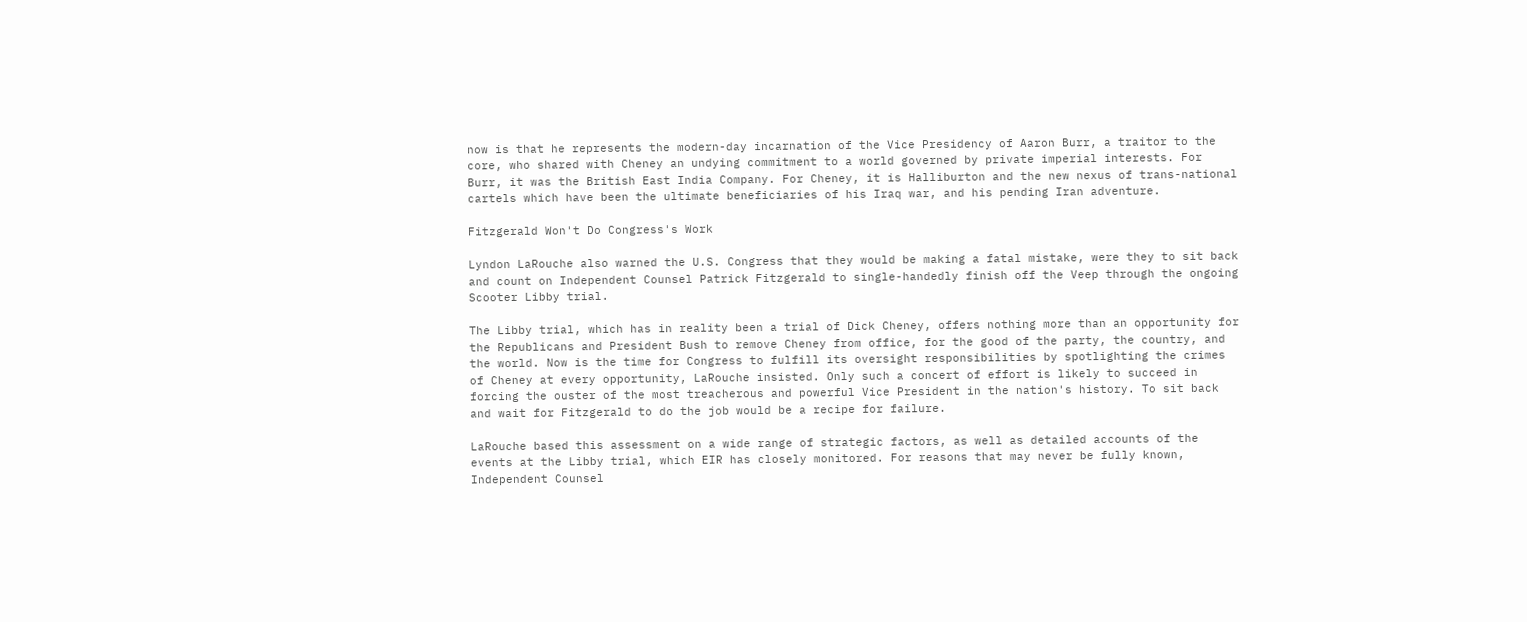now is that he represents the modern-day incarnation of the Vice Presidency of Aaron Burr, a traitor to the core, who shared with Cheney an undying commitment to a world governed by private imperial interests. For Burr, it was the British East India Company. For Cheney, it is Halliburton and the new nexus of trans-national cartels which have been the ultimate beneficiaries of his Iraq war, and his pending Iran adventure.

Fitzgerald Won't Do Congress's Work

Lyndon LaRouche also warned the U.S. Congress that they would be making a fatal mistake, were they to sit back and count on Independent Counsel Patrick Fitzgerald to single-handedly finish off the Veep through the ongoing Scooter Libby trial.

The Libby trial, which has in reality been a trial of Dick Cheney, offers nothing more than an opportunity for the Republicans and President Bush to remove Cheney from office, for the good of the party, the country, and the world. Now is the time for Congress to fulfill its oversight responsibilities by spotlighting the crimes of Cheney at every opportunity, LaRouche insisted. Only such a concert of effort is likely to succeed in forcing the ouster of the most treacherous and powerful Vice President in the nation's history. To sit back and wait for Fitzgerald to do the job would be a recipe for failure.

LaRouche based this assessment on a wide range of strategic factors, as well as detailed accounts of the events at the Libby trial, which EIR has closely monitored. For reasons that may never be fully known, Independent Counsel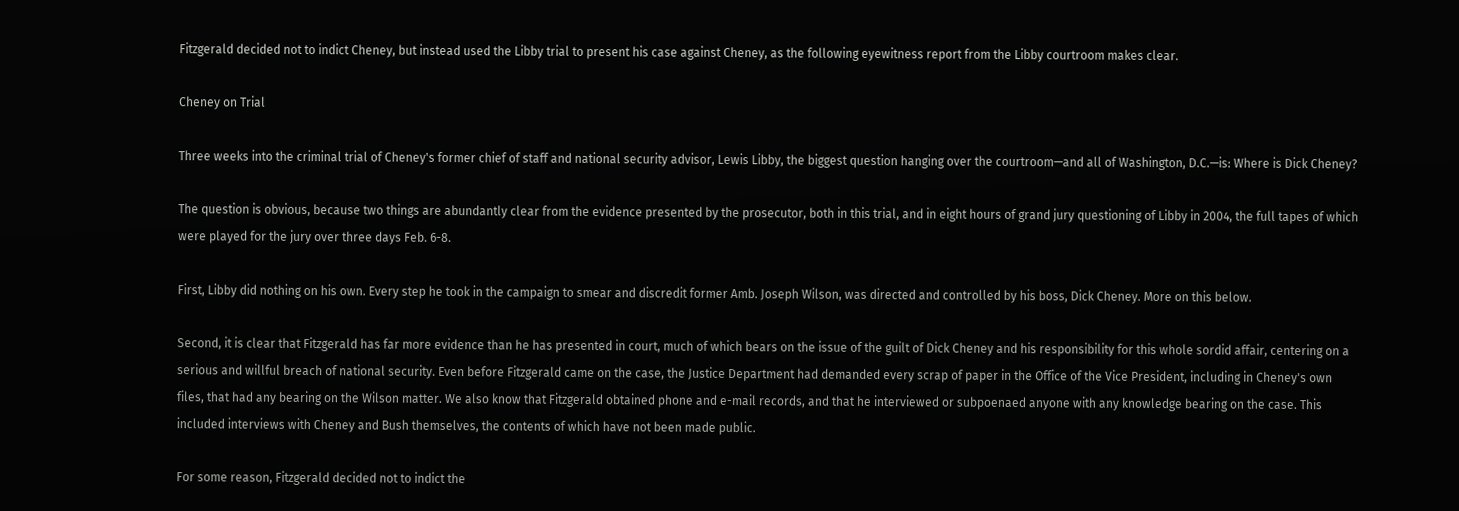Fitzgerald decided not to indict Cheney, but instead used the Libby trial to present his case against Cheney, as the following eyewitness report from the Libby courtroom makes clear.

Cheney on Trial

Three weeks into the criminal trial of Cheney's former chief of staff and national security advisor, Lewis Libby, the biggest question hanging over the courtroom—and all of Washington, D.C.—is: Where is Dick Cheney?

The question is obvious, because two things are abundantly clear from the evidence presented by the prosecutor, both in this trial, and in eight hours of grand jury questioning of Libby in 2004, the full tapes of which were played for the jury over three days Feb. 6-8.

First, Libby did nothing on his own. Every step he took in the campaign to smear and discredit former Amb. Joseph Wilson, was directed and controlled by his boss, Dick Cheney. More on this below.

Second, it is clear that Fitzgerald has far more evidence than he has presented in court, much of which bears on the issue of the guilt of Dick Cheney and his responsibility for this whole sordid affair, centering on a serious and willful breach of national security. Even before Fitzgerald came on the case, the Justice Department had demanded every scrap of paper in the Office of the Vice President, including in Cheney's own files, that had any bearing on the Wilson matter. We also know that Fitzgerald obtained phone and e-mail records, and that he interviewed or subpoenaed anyone with any knowledge bearing on the case. This included interviews with Cheney and Bush themselves, the contents of which have not been made public.

For some reason, Fitzgerald decided not to indict the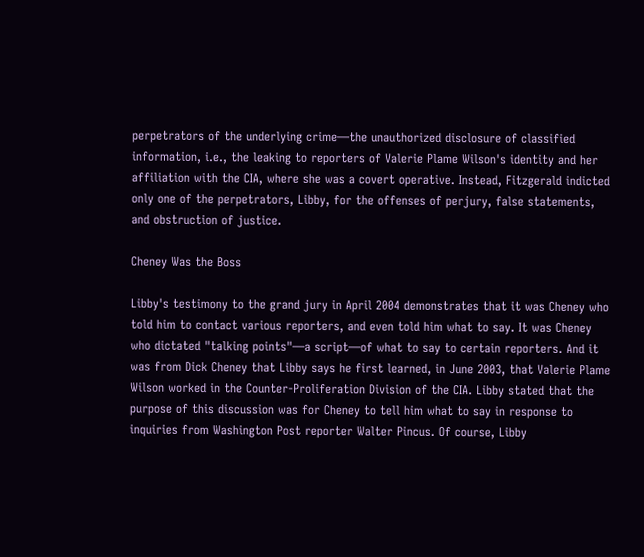perpetrators of the underlying crime—the unauthorized disclosure of classified information, i.e., the leaking to reporters of Valerie Plame Wilson's identity and her affiliation with the CIA, where she was a covert operative. Instead, Fitzgerald indicted only one of the perpetrators, Libby, for the offenses of perjury, false statements, and obstruction of justice.

Cheney Was the Boss

Libby's testimony to the grand jury in April 2004 demonstrates that it was Cheney who told him to contact various reporters, and even told him what to say. It was Cheney who dictated "talking points"—a script—of what to say to certain reporters. And it was from Dick Cheney that Libby says he first learned, in June 2003, that Valerie Plame Wilson worked in the Counter-Proliferation Division of the CIA. Libby stated that the purpose of this discussion was for Cheney to tell him what to say in response to inquiries from Washington Post reporter Walter Pincus. Of course, Libby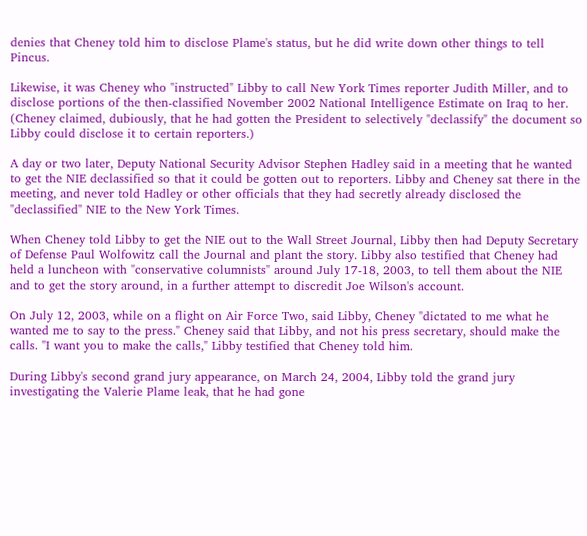denies that Cheney told him to disclose Plame's status, but he did write down other things to tell Pincus.

Likewise, it was Cheney who "instructed" Libby to call New York Times reporter Judith Miller, and to disclose portions of the then-classified November 2002 National Intelligence Estimate on Iraq to her. (Cheney claimed, dubiously, that he had gotten the President to selectively "declassify" the document so Libby could disclose it to certain reporters.)

A day or two later, Deputy National Security Advisor Stephen Hadley said in a meeting that he wanted to get the NIE declassified so that it could be gotten out to reporters. Libby and Cheney sat there in the meeting, and never told Hadley or other officials that they had secretly already disclosed the "declassified" NIE to the New York Times.

When Cheney told Libby to get the NIE out to the Wall Street Journal, Libby then had Deputy Secretary of Defense Paul Wolfowitz call the Journal and plant the story. Libby also testified that Cheney had held a luncheon with "conservative columnists" around July 17-18, 2003, to tell them about the NIE and to get the story around, in a further attempt to discredit Joe Wilson's account.

On July 12, 2003, while on a flight on Air Force Two, said Libby, Cheney "dictated to me what he wanted me to say to the press." Cheney said that Libby, and not his press secretary, should make the calls. "I want you to make the calls," Libby testified that Cheney told him.

During Libby's second grand jury appearance, on March 24, 2004, Libby told the grand jury investigating the Valerie Plame leak, that he had gone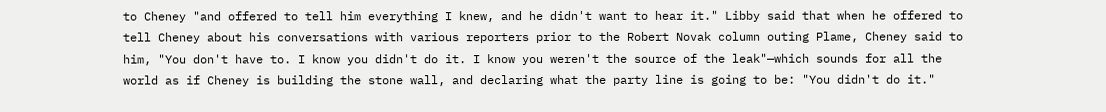to Cheney "and offered to tell him everything I knew, and he didn't want to hear it." Libby said that when he offered to tell Cheney about his conversations with various reporters prior to the Robert Novak column outing Plame, Cheney said to him, "You don't have to. I know you didn't do it. I know you weren't the source of the leak"—which sounds for all the world as if Cheney is building the stone wall, and declaring what the party line is going to be: "You didn't do it."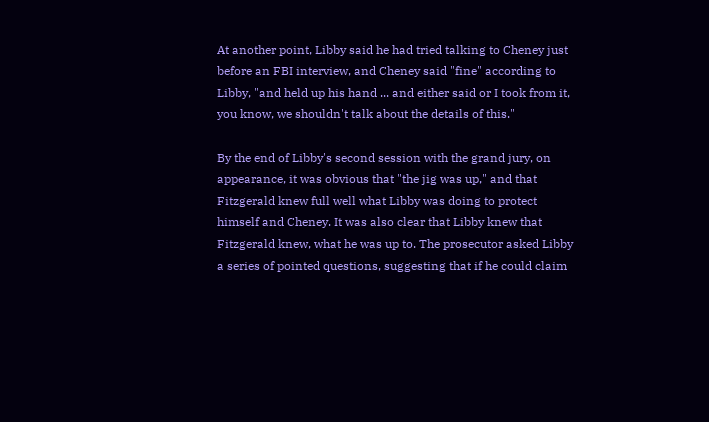At another point, Libby said he had tried talking to Cheney just before an FBI interview, and Cheney said "fine" according to Libby, "and held up his hand ... and either said or I took from it, you know, we shouldn't talk about the details of this."

By the end of Libby's second session with the grand jury, on appearance, it was obvious that "the jig was up," and that Fitzgerald knew full well what Libby was doing to protect himself and Cheney. It was also clear that Libby knew that Fitzgerald knew, what he was up to. The prosecutor asked Libby a series of pointed questions, suggesting that if he could claim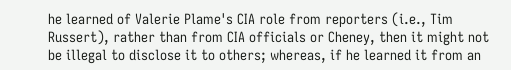he learned of Valerie Plame's CIA role from reporters (i.e., Tim Russert), rather than from CIA officials or Cheney, then it might not be illegal to disclose it to others; whereas, if he learned it from an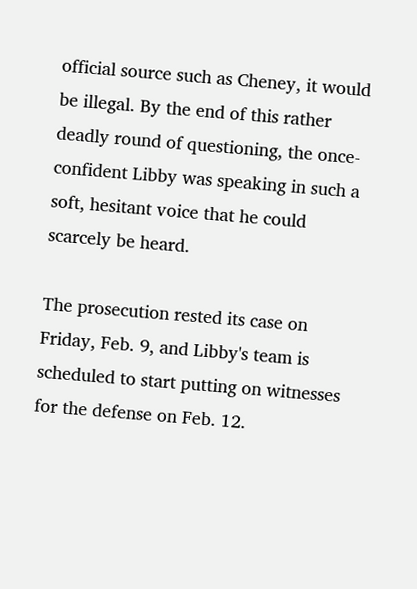official source such as Cheney, it would be illegal. By the end of this rather deadly round of questioning, the once-confident Libby was speaking in such a soft, hesitant voice that he could scarcely be heard.

The prosecution rested its case on Friday, Feb. 9, and Libby's team is scheduled to start putting on witnesses for the defense on Feb. 12.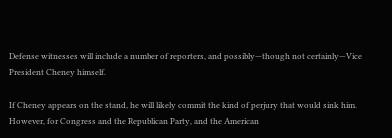Defense witnesses will include a number of reporters, and possibly—though not certainly—Vice President Cheney himself.

If Cheney appears on the stand, he will likely commit the kind of perjury that would sink him. However, for Congress and the Republican Party, and the American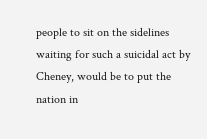people to sit on the sidelines waiting for such a suicidal act by Cheney, would be to put the nation in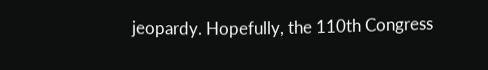jeopardy. Hopefully, the 110th Congress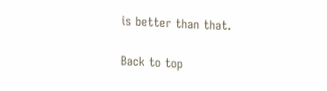is better than that.

Back to top